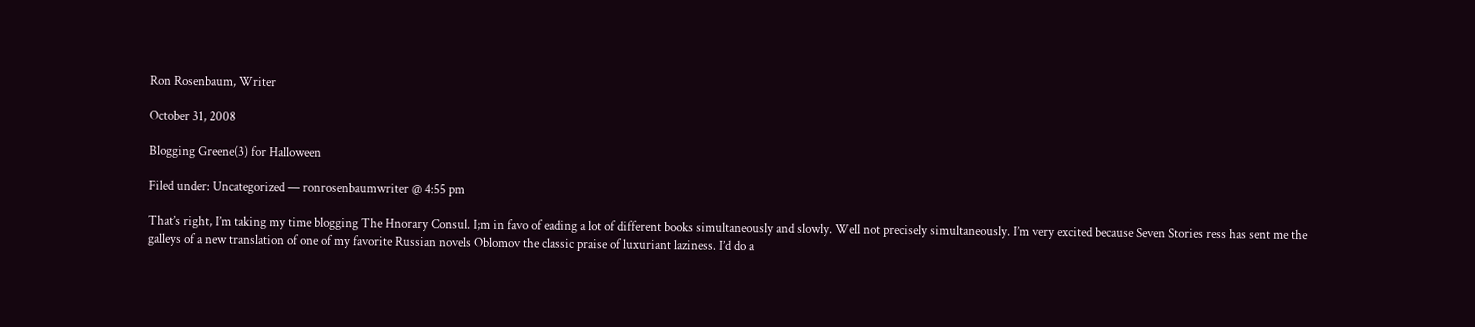Ron Rosenbaum, Writer

October 31, 2008

Blogging Greene(3) for Halloween

Filed under: Uncategorized — ronrosenbaumwriter @ 4:55 pm

That’s right, I’m taking my time blogging The Hnorary Consul. I;m in favo of eading a lot of different books simultaneously and slowly. Well not precisely simultaneously. I’m very excited because Seven Stories ress has sent me the galleys of a new translation of one of my favorite Russian novels Oblomov the classic praise of luxuriant laziness. I’d do a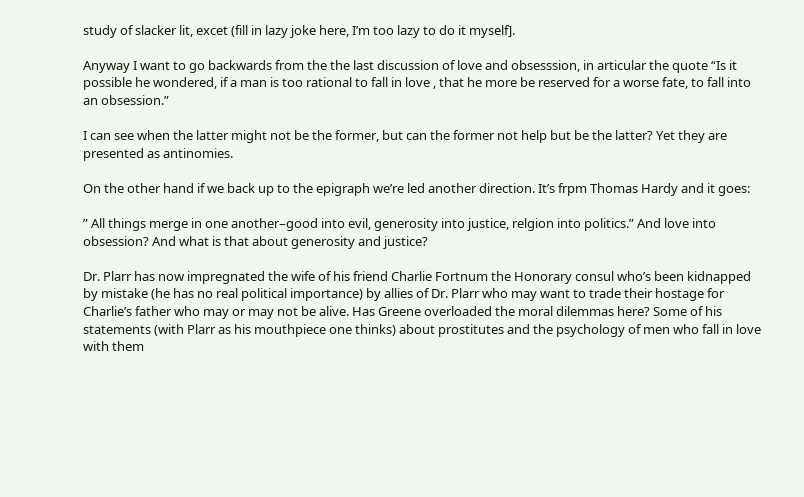study of slacker lit, excet (fill in lazy joke here, I’m too lazy to do it myself].

Anyway I want to go backwards from the the last discussion of love and obsesssion, in articular the quote “Is it possible he wondered, if a man is too rational to fall in love , that he more be reserved for a worse fate, to fall into an obsession.”

I can see when the latter might not be the former, but can the former not help but be the latter? Yet they are presented as antinomies.

On the other hand if we back up to the epigraph we’re led another direction. It’s frpm Thomas Hardy and it goes:

” All things merge in one another–good into evil, generosity into justice, relgion into politics.” And love into obsession? And what is that about generosity and justice?

Dr. Plarr has now impregnated the wife of his friend Charlie Fortnum the Honorary consul who’s been kidnapped by mistake (he has no real political importance) by allies of Dr. Plarr who may want to trade their hostage for Charlie’s father who may or may not be alive. Has Greene overloaded the moral dilemmas here? Some of his statements (with Plarr as his mouthpiece one thinks) about prostitutes and the psychology of men who fall in love with them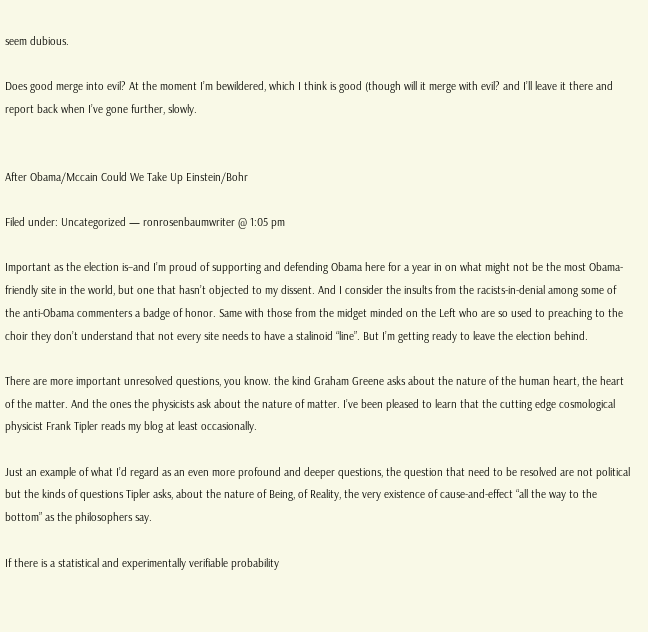seem dubious.

Does good merge into evil? At the moment I’m bewildered, which I think is good (though will it merge with evil? and I’ll leave it there and report back when I’ve gone further, slowly.


After Obama/Mccain Could We Take Up Einstein/Bohr

Filed under: Uncategorized — ronrosenbaumwriter @ 1:05 pm

Important as the election is–and I’m proud of supporting and defending Obama here for a year in on what might not be the most Obama-friendly site in the world, but one that hasn’t objected to my dissent. And I consider the insults from the racists-in-denial among some of the anti-Obama commenters a badge of honor. Same with those from the midget minded on the Left who are so used to preaching to the choir they don’t understand that not every site needs to have a stalinoid “line”. But I’m getting ready to leave the election behind.

There are more important unresolved questions, you know. the kind Graham Greene asks about the nature of the human heart, the heart of the matter. And the ones the physicists ask about the nature of matter. I’ve been pleased to learn that the cutting edge cosmological physicist Frank Tipler reads my blog at least occasionally.

Just an example of what I’d regard as an even more profound and deeper questions, the question that need to be resolved are not political but the kinds of questions Tipler asks, about the nature of Being, of Reality, the very existence of cause-and-effect “all the way to the bottom” as the philosophers say.

If there is a statistical and experimentally verifiable probability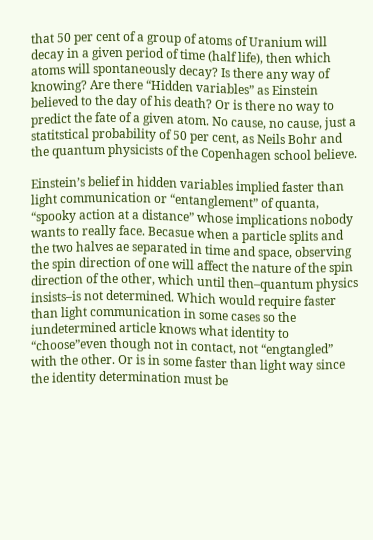that 50 per cent of a group of atoms of Uranium will decay in a given period of time (half life), then which atoms will spontaneously decay? Is there any way of knowing? Are there “Hidden variables” as Einstein believed to the day of his death? Or is there no way to predict the fate of a given atom. No cause, no cause, just a statitstical probability of 50 per cent, as Neils Bohr and the quantum physicists of the Copenhagen school believe.

Einstein’s belief in hidden variables implied faster than light communication or “entanglement” of quanta, “spooky action at a distance” whose implications nobody wants to really face. Becasue when a particle splits and the two halves ae separated in time and space, observing the spin direction of one will affect the nature of the spin direction of the other, which until then–quantum physics insists–is not determined. Which would require faster than light communication in some cases so the iundetermined article knows what identity to “choose”even though not in contact, not “engtangled” with the other. Or is in some faster than light way since the identity determination must be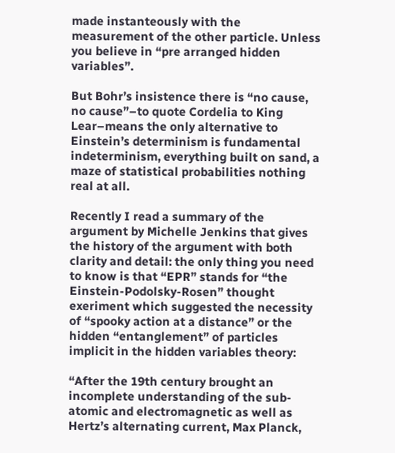made instanteously with the measurement of the other particle. Unless you believe in “pre arranged hidden variables”.

But Bohr’s insistence there is “no cause, no cause”–to quote Cordelia to King Lear–means the only alternative to Einstein’s determinism is fundamental indeterminism, everything built on sand, a maze of statistical probabilities nothing real at all.

Recently I read a summary of the argument by Michelle Jenkins that gives the history of the argument with both clarity and detail: the only thing you need to know is that “EPR” stands for “the Einstein-Podolsky-Rosen” thought exeriment which suggested the necessity of “spooky action at a distance” or the hidden “entanglement” of particles implicit in the hidden variables theory:

“After the 19th century brought an incomplete understanding of the sub-atomic and electromagnetic as well as Hertz’s alternating current, Max Planck,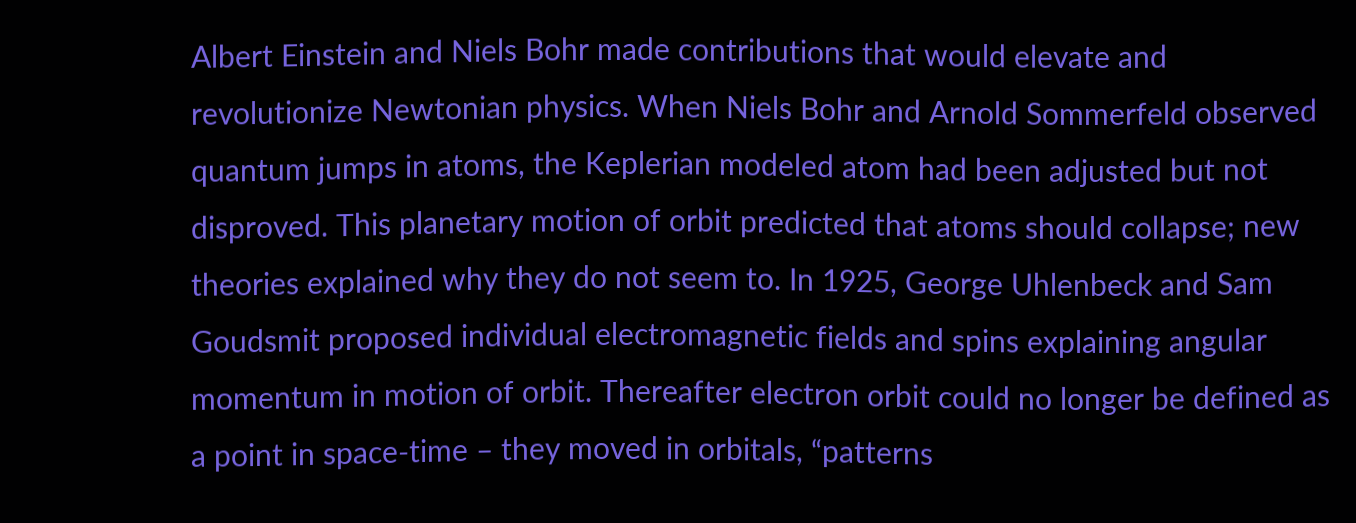Albert Einstein and Niels Bohr made contributions that would elevate and revolutionize Newtonian physics. When Niels Bohr and Arnold Sommerfeld observed quantum jumps in atoms, the Keplerian modeled atom had been adjusted but not disproved. This planetary motion of orbit predicted that atoms should collapse; new theories explained why they do not seem to. In 1925, George Uhlenbeck and Sam Goudsmit proposed individual electromagnetic fields and spins explaining angular momentum in motion of orbit. Thereafter electron orbit could no longer be defined as a point in space-time – they moved in orbitals, “patterns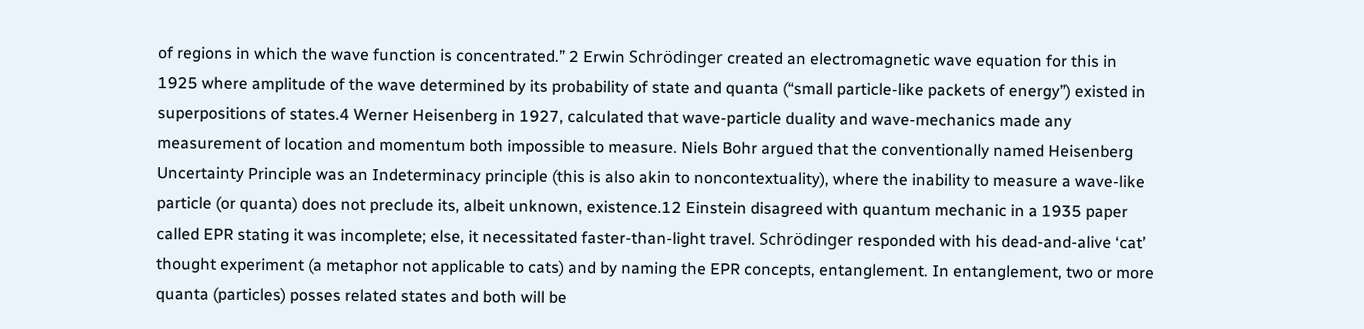of regions in which the wave function is concentrated.” 2 Erwin Schrödinger created an electromagnetic wave equation for this in 1925 where amplitude of the wave determined by its probability of state and quanta (“small particle-like packets of energy”) existed in superpositions of states.4 Werner Heisenberg in 1927, calculated that wave-particle duality and wave-mechanics made any measurement of location and momentum both impossible to measure. Niels Bohr argued that the conventionally named Heisenberg Uncertainty Principle was an Indeterminacy principle (this is also akin to noncontextuality), where the inability to measure a wave-like particle (or quanta) does not preclude its, albeit unknown, existence.12 Einstein disagreed with quantum mechanic in a 1935 paper called EPR stating it was incomplete; else, it necessitated faster-than-light travel. Schrödinger responded with his dead-and-alive ‘cat’ thought experiment (a metaphor not applicable to cats) and by naming the EPR concepts, entanglement. In entanglement, two or more quanta (particles) posses related states and both will be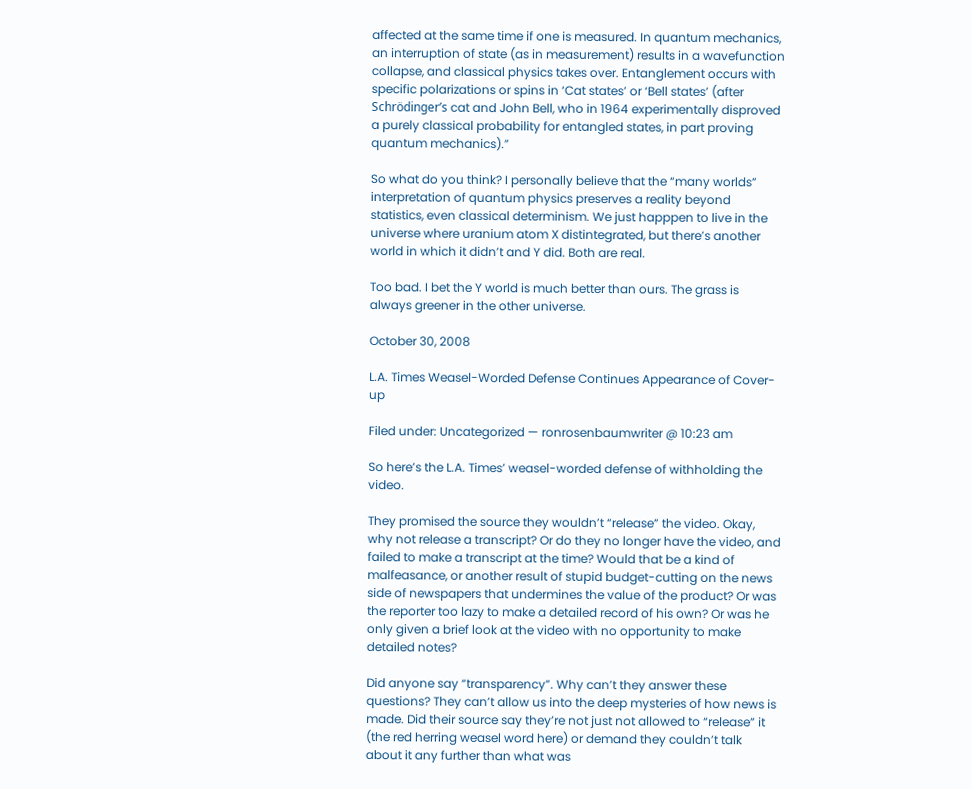affected at the same time if one is measured. In quantum mechanics, an interruption of state (as in measurement) results in a wavefunction collapse, and classical physics takes over. Entanglement occurs with specific polarizations or spins in ‘Cat states’ or ‘Bell states’ (after Schrödinger’s cat and John Bell, who in 1964 experimentally disproved a purely classical probability for entangled states, in part proving quantum mechanics).”

So what do you think? I personally believe that the “many worlds” interpretation of quantum physics preserves a reality beyond statistics, even classical determinism. We just happpen to live in the universe where uranium atom X distintegrated, but there’s another world in which it didn’t and Y did. Both are real.

Too bad. I bet the Y world is much better than ours. The grass is always greener in the other universe.

October 30, 2008

L.A. Times Weasel-Worded Defense Continues Appearance of Cover-up

Filed under: Uncategorized — ronrosenbaumwriter @ 10:23 am

So here’s the L.A. Times’ weasel-worded defense of withholding the video.

They promised the source they wouldn’t “release” the video. Okay, why not release a transcript? Or do they no longer have the video, and failed to make a transcript at the time? Would that be a kind of malfeasance, or another result of stupid budget-cutting on the news side of newspapers that undermines the value of the product? Or was the reporter too lazy to make a detailed record of his own? Or was he only given a brief look at the video with no opportunity to make detailed notes?

Did anyone say “transparency”. Why can’t they answer these questions? They can’t allow us into the deep mysteries of how news is made. Did their source say they’re not just not allowed to “release” it (the red herring weasel word here) or demand they couldn’t talk about it any further than what was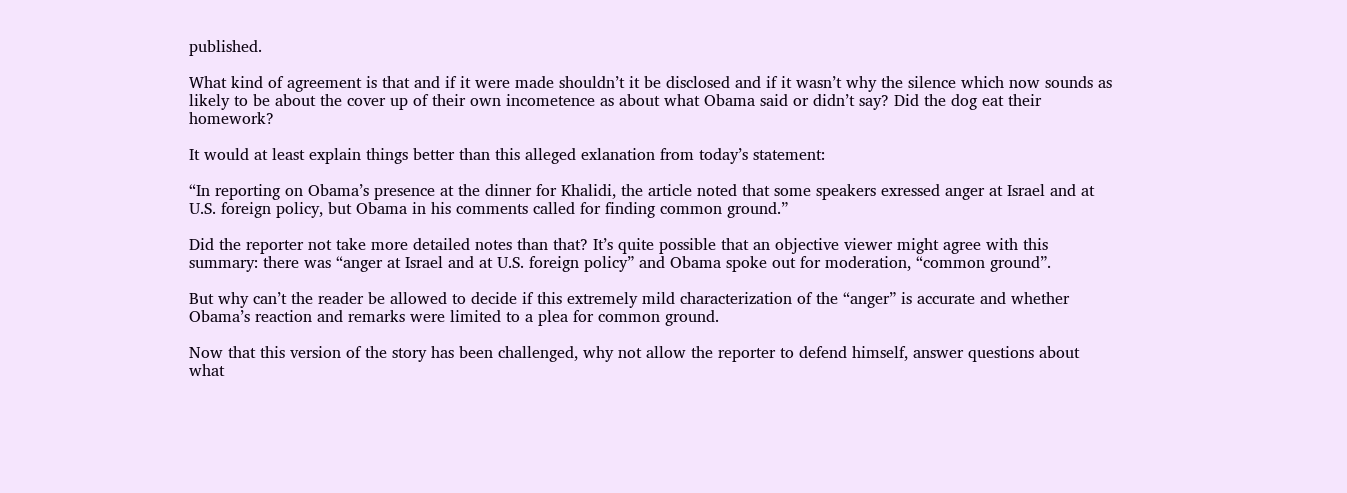published.

What kind of agreement is that and if it were made shouldn’t it be disclosed and if it wasn’t why the silence which now sounds as likely to be about the cover up of their own incometence as about what Obama said or didn’t say? Did the dog eat their homework?

It would at least explain things better than this alleged exlanation from today’s statement:

“In reporting on Obama’s presence at the dinner for Khalidi, the article noted that some speakers exressed anger at Israel and at U.S. foreign policy, but Obama in his comments called for finding common ground.”

Did the reporter not take more detailed notes than that? It’s quite possible that an objective viewer might agree with this summary: there was “anger at Israel and at U.S. foreign policy” and Obama spoke out for moderation, “common ground”.

But why can’t the reader be allowed to decide if this extremely mild characterization of the “anger” is accurate and whether Obama’s reaction and remarks were limited to a plea for common ground.

Now that this version of the story has been challenged, why not allow the reporter to defend himself, answer questions about what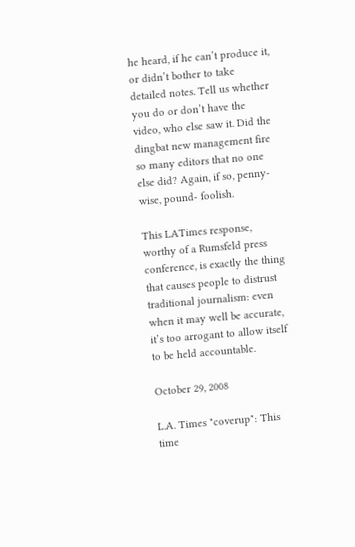he heard, if he can’t produce it, or didn’t bother to take detailed notes. Tell us whether you do or don’t have the video, who else saw it. Did the dingbat new management fire so many editors that no one else did? Again, if so, penny-wise, pound- foolish.

This LATimes response, worthy of a Rumsfeld press conference, is exactly the thing that causes people to distrust traditional journalism: even when it may well be accurate, it’s too arrogant to allow itself to be held accountable.

October 29, 2008

L.A. Times "coverup": This time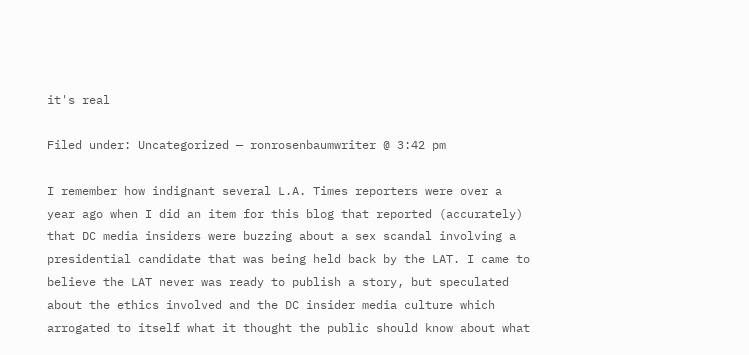it's real

Filed under: Uncategorized — ronrosenbaumwriter @ 3:42 pm

I remember how indignant several L.A. Times reporters were over a year ago when I did an item for this blog that reported (accurately) that DC media insiders were buzzing about a sex scandal involving a presidential candidate that was being held back by the LAT. I came to believe the LAT never was ready to publish a story, but speculated about the ethics involved and the DC insider media culture which arrogated to itself what it thought the public should know about what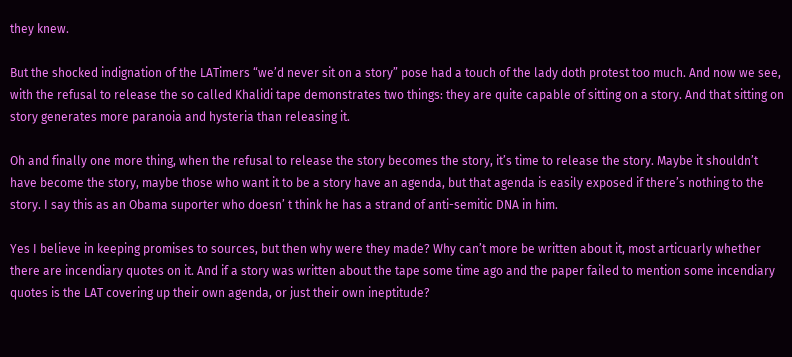they knew.

But the shocked indignation of the LATimers “we’d never sit on a story” pose had a touch of the lady doth protest too much. And now we see, with the refusal to release the so called Khalidi tape demonstrates two things: they are quite capable of sitting on a story. And that sitting on story generates more paranoia and hysteria than releasing it.

Oh and finally one more thing, when the refusal to release the story becomes the story, it’s time to release the story. Maybe it shouldn’t have become the story, maybe those who want it to be a story have an agenda, but that agenda is easily exposed if there’s nothing to the story. I say this as an Obama suporter who doesn’ t think he has a strand of anti-semitic DNA in him.

Yes I believe in keeping promises to sources, but then why were they made? Why can’t more be written about it, most articuarly whether there are incendiary quotes on it. And if a story was written about the tape some time ago and the paper failed to mention some incendiary quotes is the LAT covering up their own agenda, or just their own ineptitude?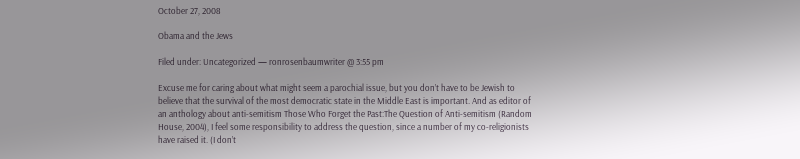October 27, 2008

Obama and the Jews

Filed under: Uncategorized — ronrosenbaumwriter @ 3:55 pm

Excuse me for caring about what might seem a parochial issue, but you don’t have to be Jewish to believe that the survival of the most democratic state in the Middle East is important. And as editor of an anthology about anti-semitism Those Who Forget the Past:The Question of Anti-semitism (Random House, 2004), I feel some responsibility to address the question, since a number of my co-religionists have raised it. (I don’t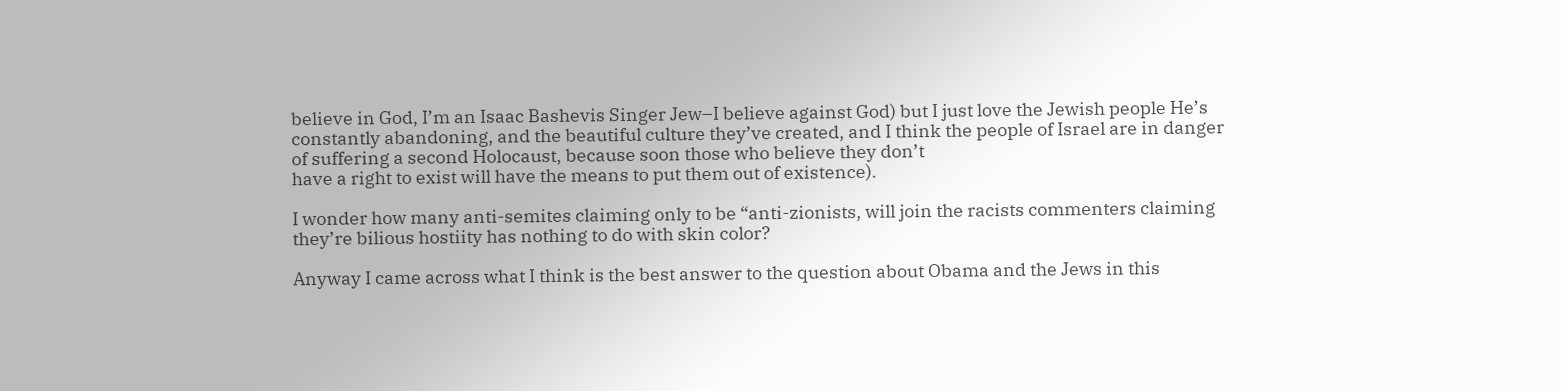believe in God, I’m an Isaac Bashevis Singer Jew–I believe against God) but I just love the Jewish people He’s constantly abandoning, and the beautiful culture they’ve created, and I think the people of Israel are in danger of suffering a second Holocaust, because soon those who believe they don’t
have a right to exist will have the means to put them out of existence).

I wonder how many anti-semites claiming only to be “anti-zionists, will join the racists commenters claiming they’re bilious hostiity has nothing to do with skin color?

Anyway I came across what I think is the best answer to the question about Obama and the Jews in this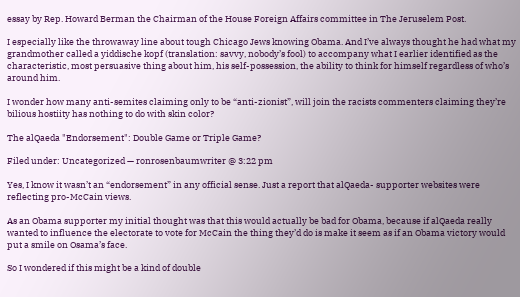essay by Rep. Howard Berman the Chairman of the House Foreign Affairs committee in The Jeruselem Post.

I especially like the throwaway line about tough Chicago Jews knowing Obama. And I’ve always thought he had what my grandmother called a yiddische kopf (translation: savvy, nobody’s fool) to accompany what I earlier identified as the characteristic, most persuasive thing about him, his self-possession, the ability to think for himself regardless of who’s around him.

I wonder how many anti-semites claiming only to be “anti-zionist”, will join the racists commenters claiming they’re bilious hostiity has nothing to do with skin color?

The alQaeda "Endorsement": Double Game or Triple Game?

Filed under: Uncategorized — ronrosenbaumwriter @ 3:22 pm

Yes, I know it wasn’t an “endorsement” in any official sense. Just a report that alQaeda- supporter websites were reflecting pro-McCain views.

As an Obama supporter my initial thought was that this would actually be bad for Obama, because if alQaeda really wanted to influence the electorate to vote for McCain the thing they’d do is make it seem as if an Obama victory would put a smile on Osama’s face.

So I wondered if this might be a kind of double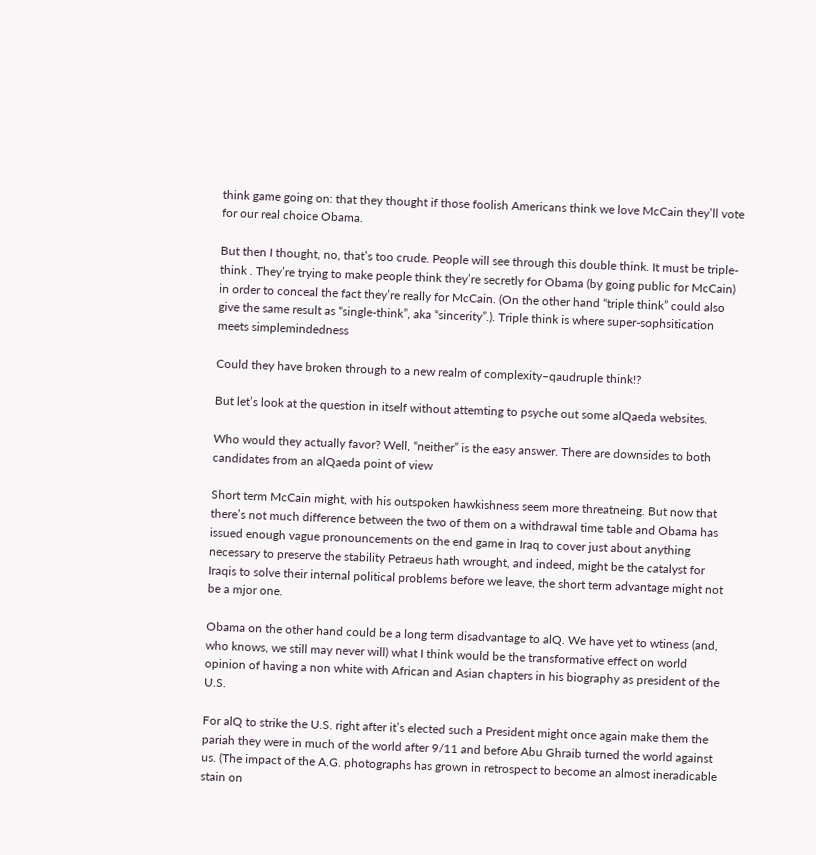think game going on: that they thought if those foolish Americans think we love McCain they’ll vote for our real choice Obama.

But then I thought, no, that’s too crude. People will see through this double think. It must be triple-think . They’re trying to make people think they’re secretly for Obama (by going public for McCain) in order to conceal the fact they’re really for McCain. (On the other hand “triple think” could also give the same result as “single-think”, aka “sincerity”.). Triple think is where super-sophsitication meets simplemindedness

Could they have broken through to a new realm of complexity–qaudruple think!?

But let’s look at the question in itself without attemting to psyche out some alQaeda websites.

Who would they actually favor? Well, “neither” is the easy answer. There are downsides to both candidates from an alQaeda point of view

Short term McCain might, with his outspoken hawkishness seem more threatneing. But now that there’s not much difference between the two of them on a withdrawal time table and Obama has issued enough vague pronouncements on the end game in Iraq to cover just about anything necessary to preserve the stability Petraeus hath wrought, and indeed, might be the catalyst for Iraqis to solve their internal political problems before we leave, the short term advantage might not be a mjor one.

Obama on the other hand could be a long term disadvantage to alQ. We have yet to wtiness (and, who knows, we still may never will) what I think would be the transformative effect on world opinion of having a non white with African and Asian chapters in his biography as president of the U.S.

For alQ to strike the U.S. right after it’s elected such a President might once again make them the pariah they were in much of the world after 9/11 and before Abu Ghraib turned the world against us. (The impact of the A.G. photographs has grown in retrospect to become an almost ineradicable stain on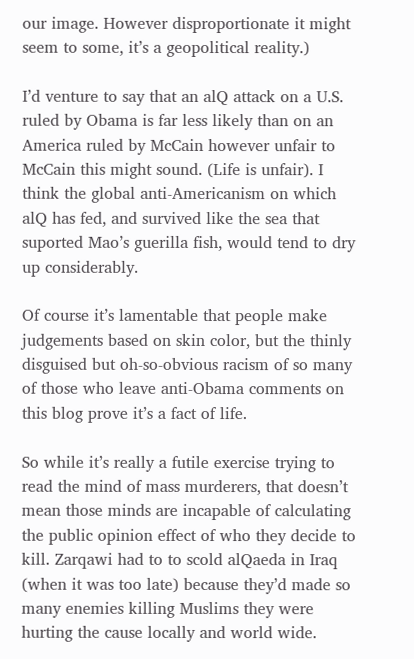our image. However disproportionate it might seem to some, it’s a geopolitical reality.)

I’d venture to say that an alQ attack on a U.S. ruled by Obama is far less likely than on an America ruled by McCain however unfair to McCain this might sound. (Life is unfair). I think the global anti-Americanism on which alQ has fed, and survived like the sea that suported Mao’s guerilla fish, would tend to dry up considerably.

Of course it’s lamentable that people make judgements based on skin color, but the thinly disguised but oh-so-obvious racism of so many of those who leave anti-Obama comments on this blog prove it’s a fact of life.

So while it’s really a futile exercise trying to read the mind of mass murderers, that doesn’t mean those minds are incapable of calculating the public opinion effect of who they decide to kill. Zarqawi had to to scold alQaeda in Iraq (when it was too late) because they’d made so many enemies killing Muslims they were hurting the cause locally and world wide.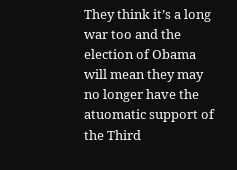They think it’s a long war too and the election of Obama will mean they may no longer have the atuomatic support of the Third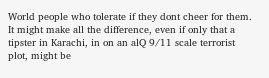World people who tolerate if they dont cheer for them. It might make all the difference, even if only that a tipster in Karachi, in on an alQ 9/11 scale terrorist plot, might be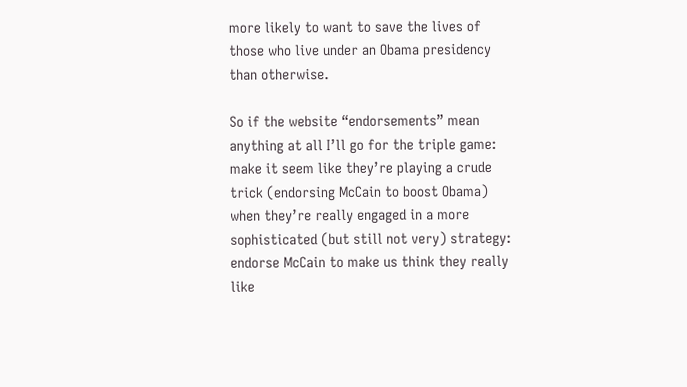more likely to want to save the lives of those who live under an Obama presidency than otherwise.

So if the website “endorsements” mean anything at all I’ll go for the triple game: make it seem like they’re playing a crude trick (endorsing McCain to boost Obama) when they’re really engaged in a more sophisticated (but still not very) strategy: endorse McCain to make us think they really like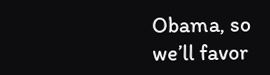Obama, so we’ll favor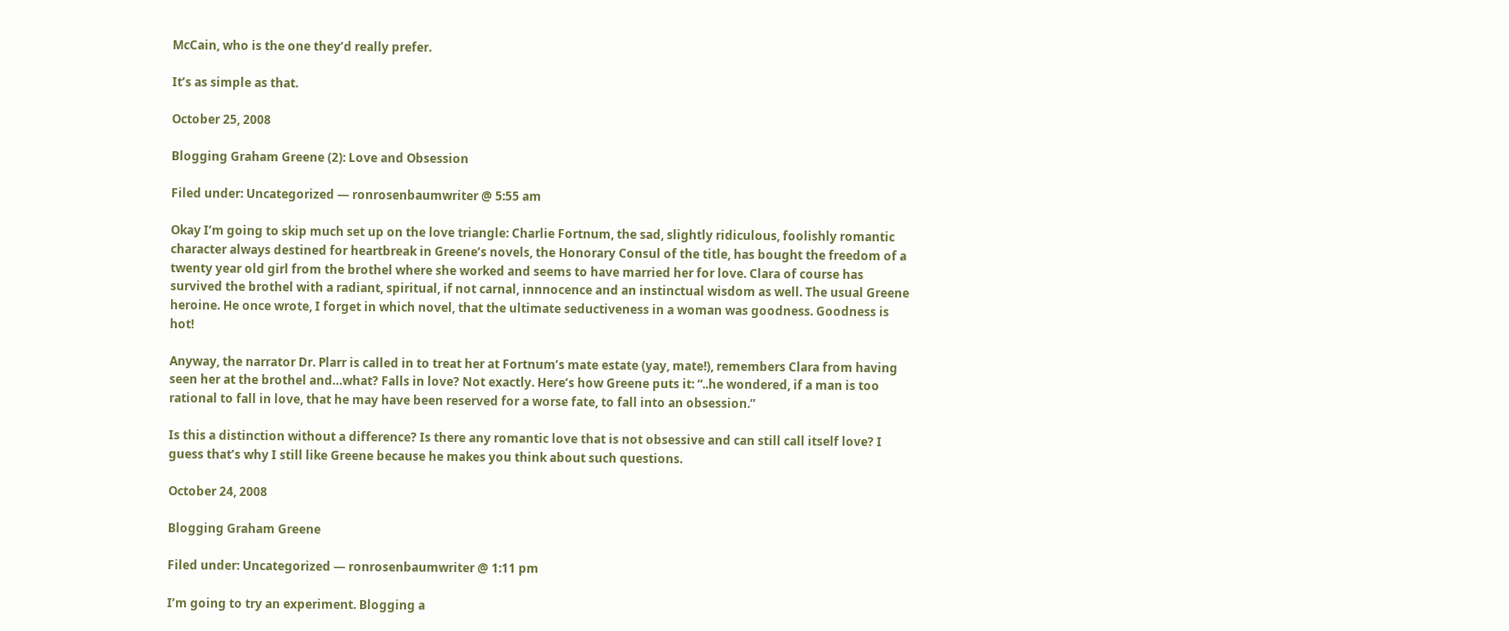McCain, who is the one they’d really prefer.

It’s as simple as that.

October 25, 2008

Blogging Graham Greene (2): Love and Obsession

Filed under: Uncategorized — ronrosenbaumwriter @ 5:55 am

Okay I’m going to skip much set up on the love triangle: Charlie Fortnum, the sad, slightly ridiculous, foolishly romantic character always destined for heartbreak in Greene’s novels, the Honorary Consul of the title, has bought the freedom of a twenty year old girl from the brothel where she worked and seems to have married her for love. Clara of course has survived the brothel with a radiant, spiritual, if not carnal, innnocence and an instinctual wisdom as well. The usual Greene heroine. He once wrote, I forget in which novel, that the ultimate seductiveness in a woman was goodness. Goodness is hot!

Anyway, the narrator Dr. Plarr is called in to treat her at Fortnum’s mate estate (yay, mate!), remembers Clara from having seen her at the brothel and…what? Falls in love? Not exactly. Here’s how Greene puts it: “..he wondered, if a man is too rational to fall in love, that he may have been reserved for a worse fate, to fall into an obsession.”

Is this a distinction without a difference? Is there any romantic love that is not obsessive and can still call itself love? I guess that’s why I still like Greene because he makes you think about such questions.

October 24, 2008

Blogging Graham Greene

Filed under: Uncategorized — ronrosenbaumwriter @ 1:11 pm

I’m going to try an experiment. Blogging a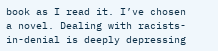book as I read it. I’ve chosen a novel. Dealing with racists-in-denial is deeply depressing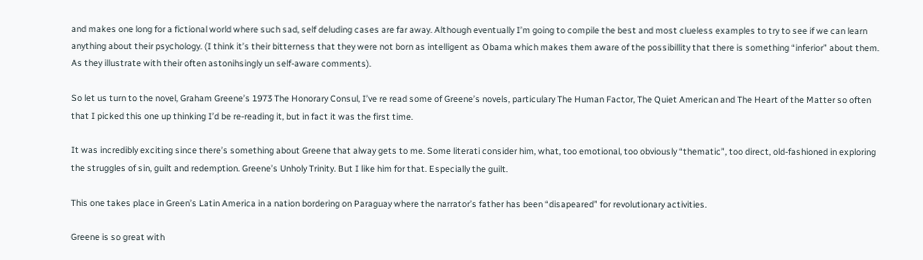and makes one long for a fictional world where such sad, self deluding cases are far away. Although eventually I’m going to compile the best and most clueless examples to try to see if we can learn anything about their psychology. (I think it’s their bitterness that they were not born as intelligent as Obama which makes them aware of the possibillity that there is something “inferior” about them. As they illustrate with their often astonihsingly un self-aware comments).

So let us turn to the novel, Graham Greene’s 1973 The Honorary Consul, I’ve re read some of Greene’s novels, particulary The Human Factor, The Quiet American and The Heart of the Matter so often that I picked this one up thinking I’d be re-reading it, but in fact it was the first time.

It was incredibly exciting since there’s something about Greene that alway gets to me. Some literati consider him, what, too emotional, too obviously “thematic”, too direct, old-fashioned in exploring the struggles of sin, guilt and redemption. Greene’s Unholy Trinity. But I like him for that. Especially the guilt.

This one takes place in Green’s Latin America in a nation bordering on Paraguay where the narrator’s father has been “disapeared” for revolutionary activities.

Greene is so great with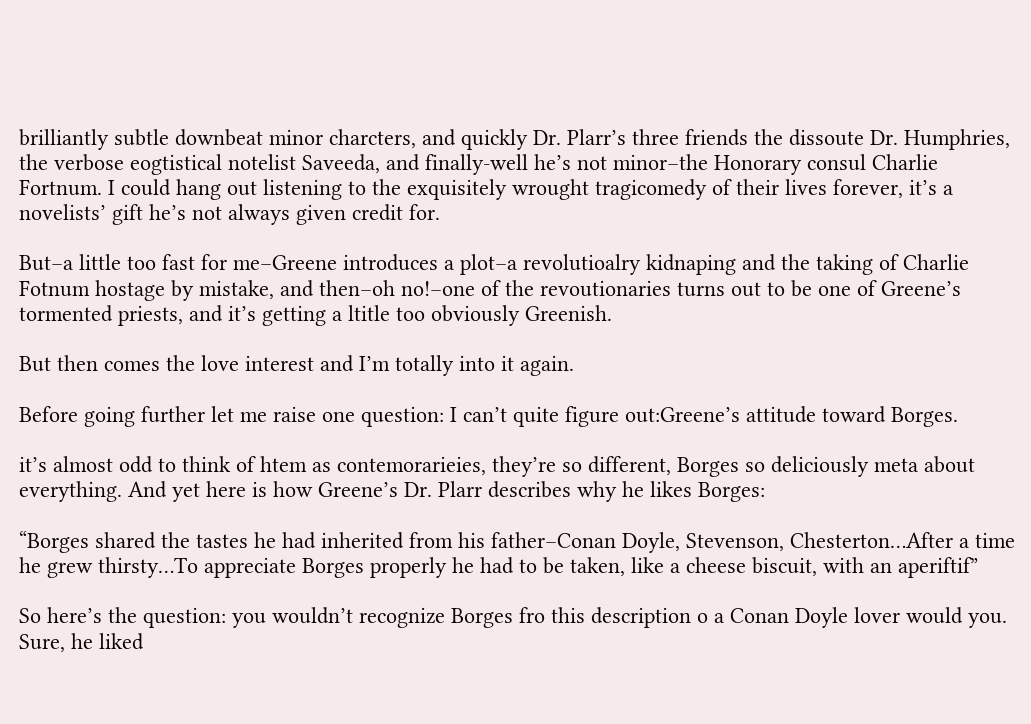brilliantly subtle downbeat minor charcters, and quickly Dr. Plarr’s three friends the dissoute Dr. Humphries, the verbose eogtistical notelist Saveeda, and finally-well he’s not minor–the Honorary consul Charlie Fortnum. I could hang out listening to the exquisitely wrought tragicomedy of their lives forever, it’s a novelists’ gift he’s not always given credit for.

But–a little too fast for me–Greene introduces a plot–a revolutioalry kidnaping and the taking of Charlie Fotnum hostage by mistake, and then–oh no!–one of the revoutionaries turns out to be one of Greene’s tormented priests, and it’s getting a ltitle too obviously Greenish.

But then comes the love interest and I’m totally into it again.

Before going further let me raise one question: I can’t quite figure out:Greene’s attitude toward Borges.

it’s almost odd to think of htem as contemorarieies, they’re so different, Borges so deliciously meta about everything. And yet here is how Greene’s Dr. Plarr describes why he likes Borges:

“Borges shared the tastes he had inherited from his father–Conan Doyle, Stevenson, Chesterton…After a time he grew thirsty…To appreciate Borges properly he had to be taken, like a cheese biscuit, with an aperiftif”

So here’s the question: you wouldn’t recognize Borges fro this description o a Conan Doyle lover would you. Sure, he liked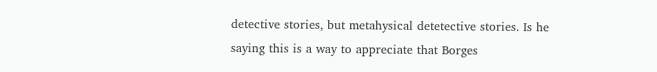detective stories, but metahysical detetective stories. Is he saying this is a way to appreciate that Borges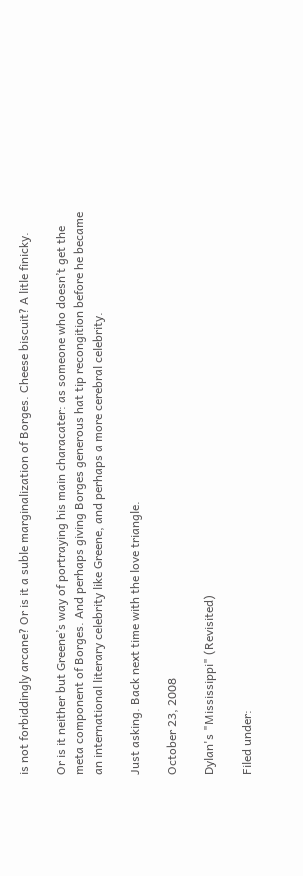is not forbiddingly arcane? Or is it a suble marginalization of Borges. Cheese biscuit? A litle finicky.

Or is it neither but Greene’s way of portraying his main characater: as someone who doesn’t get the meta component of Borges. And perhaps giving Borges generous hat tip recongition before he became an international literary celebrity like Greene, and perhaps a more cerebral celebrity.

Just asking. Back next time with the love triangle.

October 23, 2008

Dylan's "Mississippi" (Revisited)

Filed under: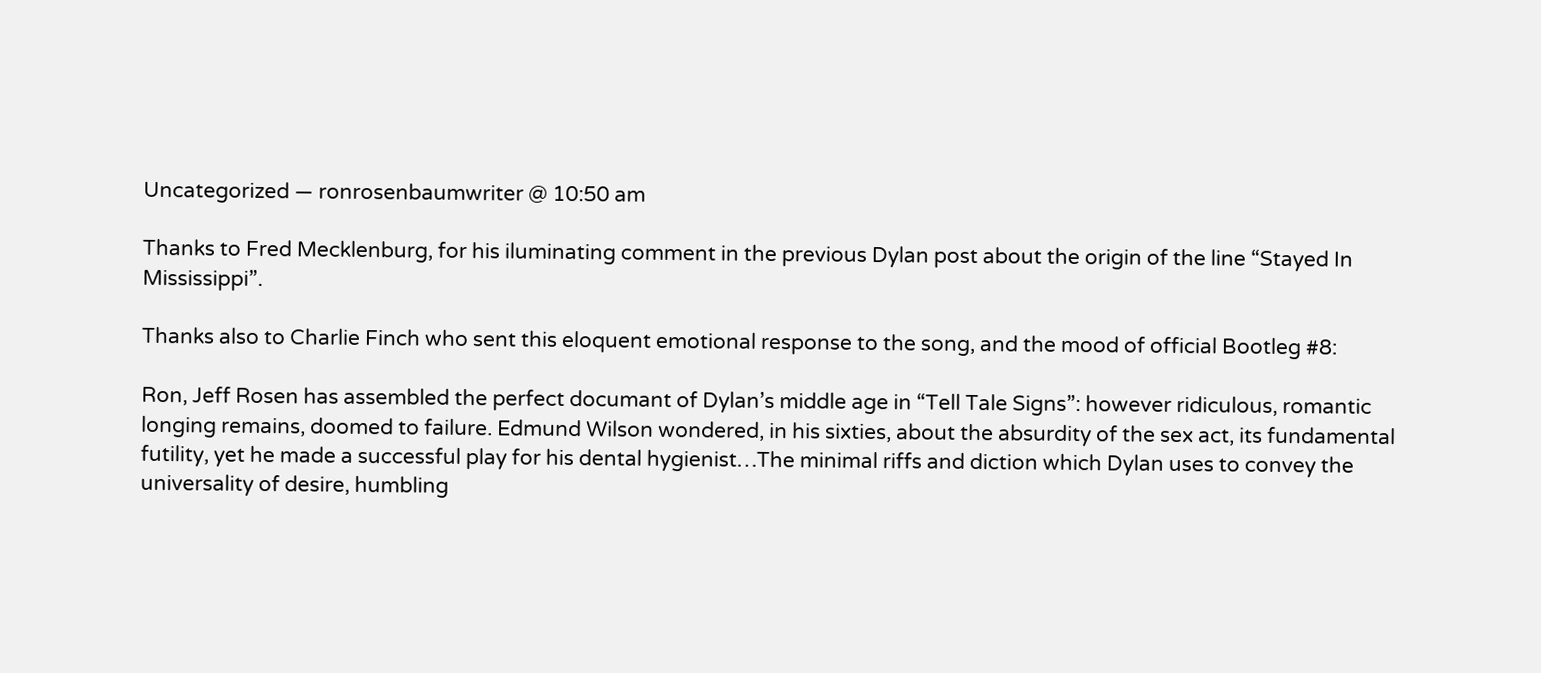Uncategorized — ronrosenbaumwriter @ 10:50 am

Thanks to Fred Mecklenburg, for his iluminating comment in the previous Dylan post about the origin of the line “Stayed In Mississippi”.

Thanks also to Charlie Finch who sent this eloquent emotional response to the song, and the mood of official Bootleg #8:

Ron, Jeff Rosen has assembled the perfect documant of Dylan’s middle age in “Tell Tale Signs”: however ridiculous, romantic longing remains, doomed to failure. Edmund Wilson wondered, in his sixties, about the absurdity of the sex act, its fundamental futility, yet he made a successful play for his dental hygienist…The minimal riffs and diction which Dylan uses to convey the universality of desire, humbling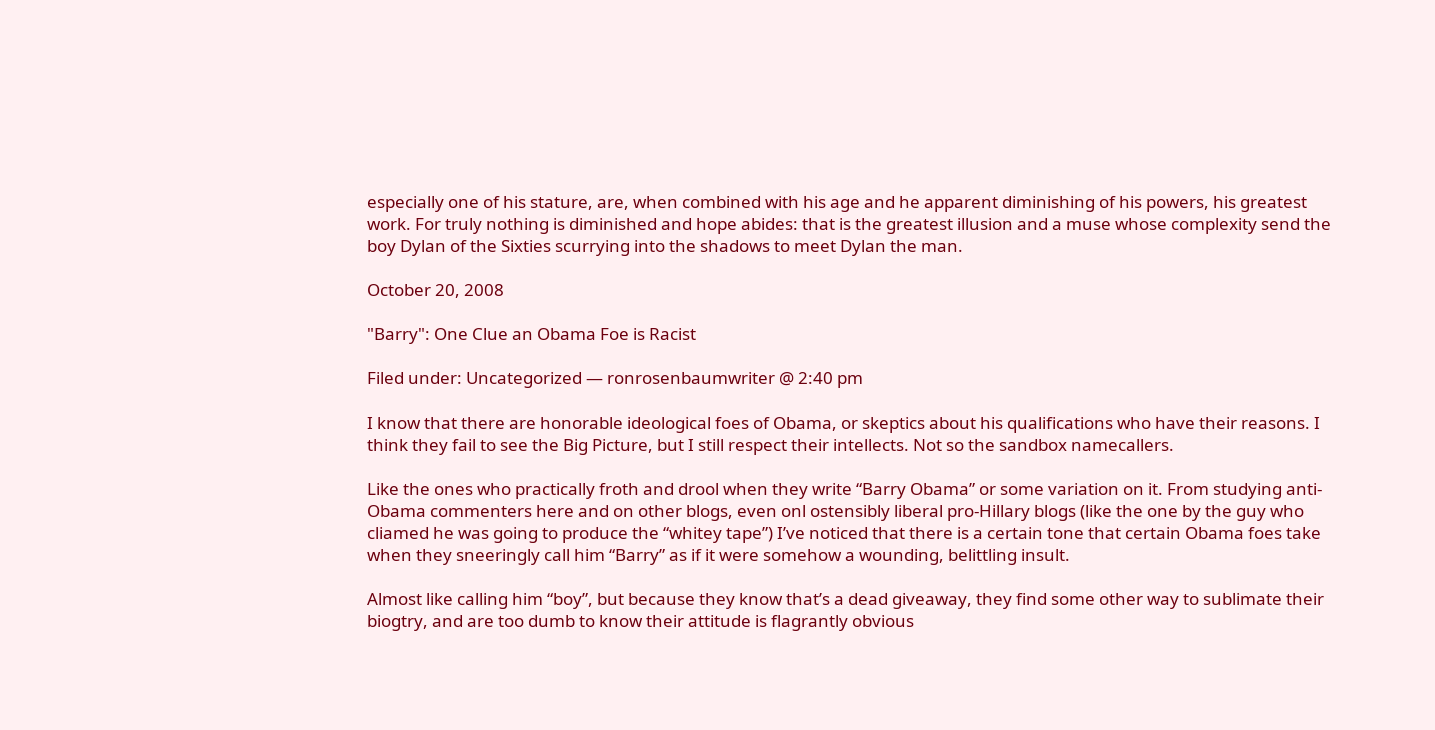especially one of his stature, are, when combined with his age and he apparent diminishing of his powers, his greatest work. For truly nothing is diminished and hope abides: that is the greatest illusion and a muse whose complexity send the boy Dylan of the Sixties scurrying into the shadows to meet Dylan the man.

October 20, 2008

"Barry": One Clue an Obama Foe is Racist

Filed under: Uncategorized — ronrosenbaumwriter @ 2:40 pm

I know that there are honorable ideological foes of Obama, or skeptics about his qualifications who have their reasons. I think they fail to see the Big Picture, but I still respect their intellects. Not so the sandbox namecallers.

Like the ones who practically froth and drool when they write “Barry Obama” or some variation on it. From studying anti-Obama commenters here and on other blogs, even onl ostensibly liberal pro-Hillary blogs (like the one by the guy who cliamed he was going to produce the “whitey tape”) I’ve noticed that there is a certain tone that certain Obama foes take when they sneeringly call him “Barry” as if it were somehow a wounding, belittling insult.

Almost like calling him “boy”, but because they know that’s a dead giveaway, they find some other way to sublimate their biogtry, and are too dumb to know their attitude is flagrantly obvious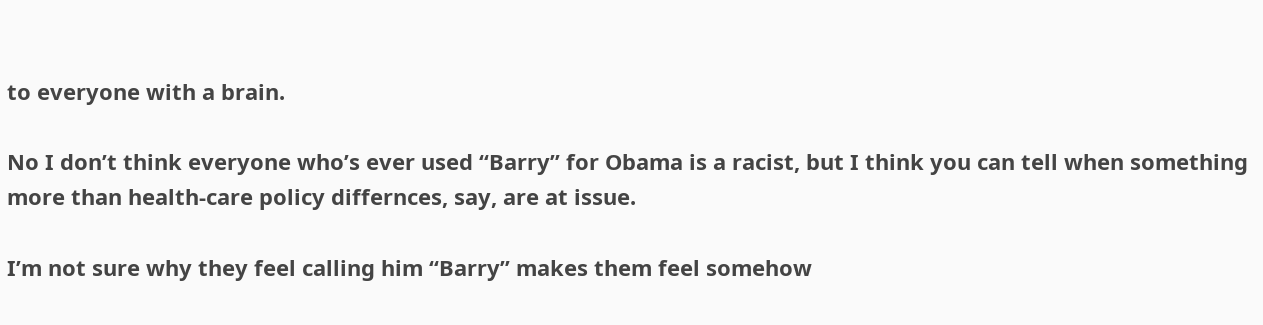to everyone with a brain.

No I don’t think everyone who’s ever used “Barry” for Obama is a racist, but I think you can tell when something more than health-care policy differnces, say, are at issue.

I’m not sure why they feel calling him “Barry” makes them feel somehow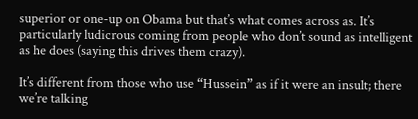superior or one-up on Obama but that’s what comes across as. It’s particularly ludicrous coming from people who don’t sound as intelligent as he does (saying this drives them crazy).

It’s different from those who use “Hussein” as if it were an insult; there we’re talking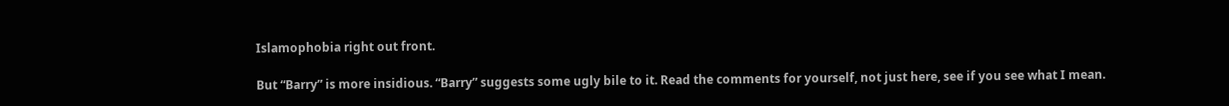Islamophobia right out front.

But “Barry” is more insidious. “Barry” suggests some ugly bile to it. Read the comments for yourself, not just here, see if you see what I mean.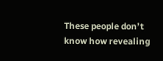These people don’t know how revealing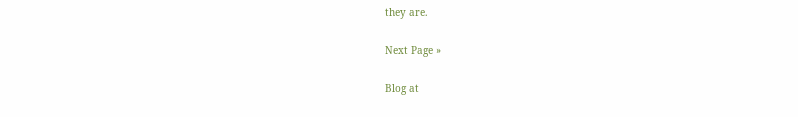they are.

Next Page »

Blog at